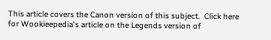This article covers the Canon version of this subject.  Click here for Wookieepedia's article on the Legends version of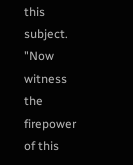this subject.
"Now witness the firepower of this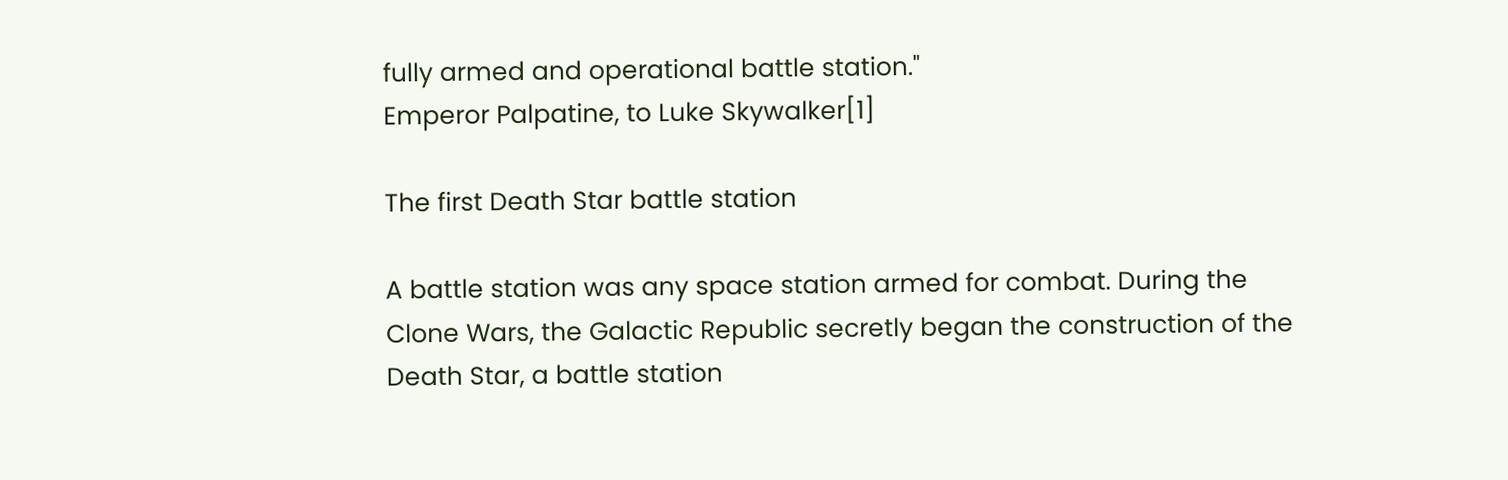fully armed and operational battle station."
Emperor Palpatine, to Luke Skywalker[1]

The first Death Star battle station

A battle station was any space station armed for combat. During the Clone Wars, the Galactic Republic secretly began the construction of the Death Star, a battle station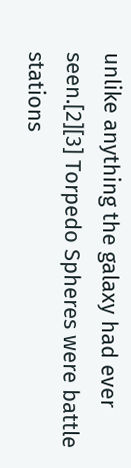unlike anything the galaxy had ever seen.[2][3] Torpedo Spheres were battle stations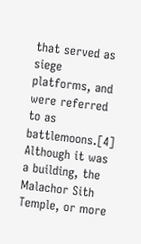that served as siege platforms, and were referred to as battlemoons.[4] Although it was a building, the Malachor Sith Temple, or more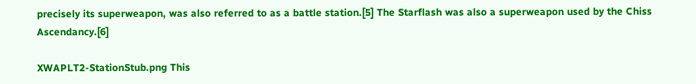precisely its superweapon, was also referred to as a battle station.[5] The Starflash was also a superweapon used by the Chiss Ascendancy.[6]

XWAPLT2-StationStub.png This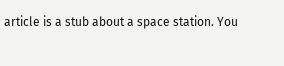article is a stub about a space station. You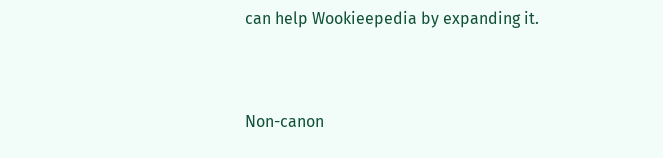can help Wookieepedia by expanding it.


Non-canon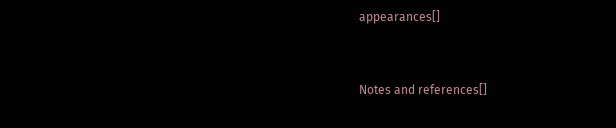appearances[]


Notes and references[]